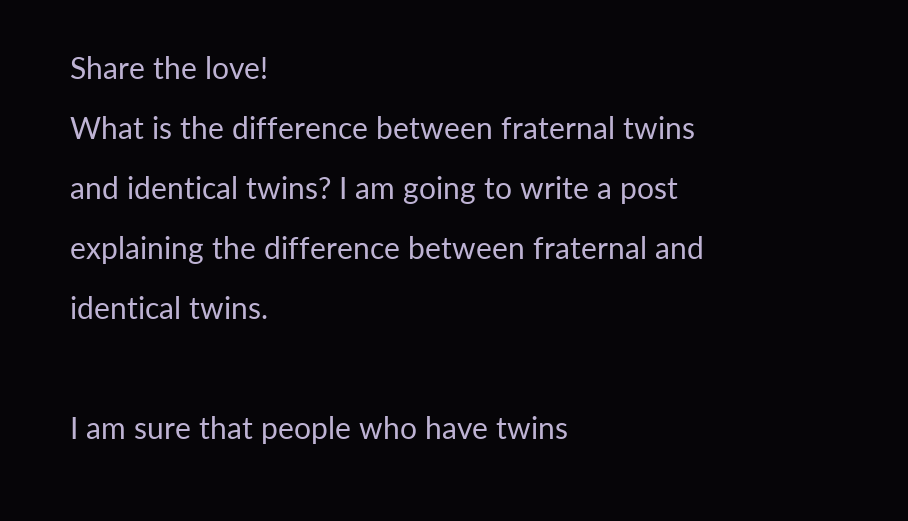Share the love!
What is the difference between fraternal twins and identical twins? I am going to write a post explaining the difference between fraternal and identical twins.

I am sure that people who have twins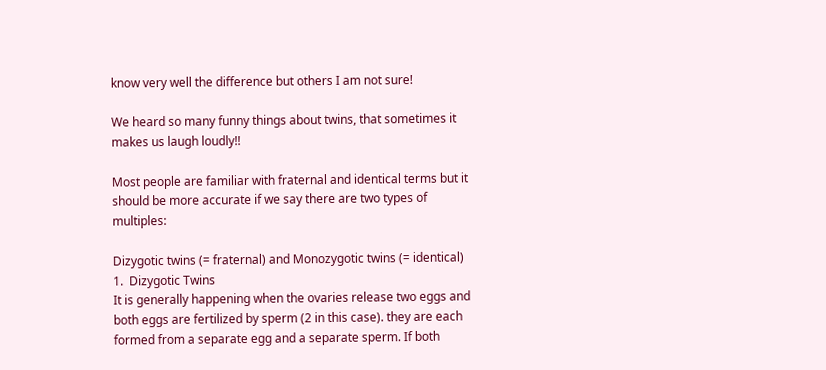know very well the difference but others I am not sure!

We heard so many funny things about twins, that sometimes it makes us laugh loudly!!

Most people are familiar with fraternal and identical terms but it should be more accurate if we say there are two types of multiples:

Dizygotic twins (= fraternal) and Monozygotic twins (= identical)
1.  Dizygotic Twins
It is generally happening when the ovaries release two eggs and both eggs are fertilized by sperm (2 in this case). they are each formed from a separate egg and a separate sperm. If both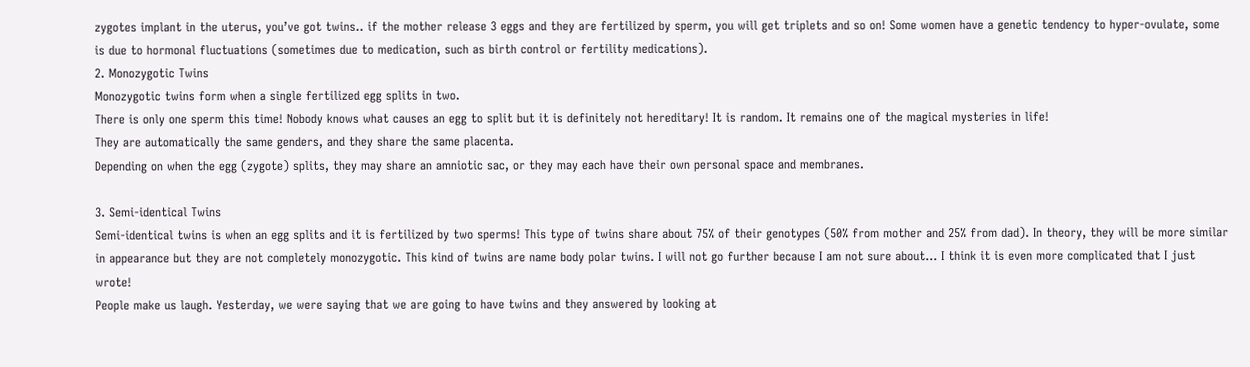zygotes implant in the uterus, you’ve got twins.. if the mother release 3 eggs and they are fertilized by sperm, you will get triplets and so on! Some women have a genetic tendency to hyper-ovulate, some is due to hormonal fluctuations (sometimes due to medication, such as birth control or fertility medications).
2. Monozygotic Twins
Monozygotic twins form when a single fertilized egg splits in two.
There is only one sperm this time! Nobody knows what causes an egg to split but it is definitely not hereditary! It is random. It remains one of the magical mysteries in life!
They are automatically the same genders, and they share the same placenta.
Depending on when the egg (zygote) splits, they may share an amniotic sac, or they may each have their own personal space and membranes.

3. Semi-identical Twins
Semi-identical twins is when an egg splits and it is fertilized by two sperms! This type of twins share about 75% of their genotypes (50% from mother and 25% from dad). In theory, they will be more similar in appearance but they are not completely monozygotic. This kind of twins are name body polar twins. I will not go further because I am not sure about… I think it is even more complicated that I just wrote!
People make us laugh. Yesterday, we were saying that we are going to have twins and they answered by looking at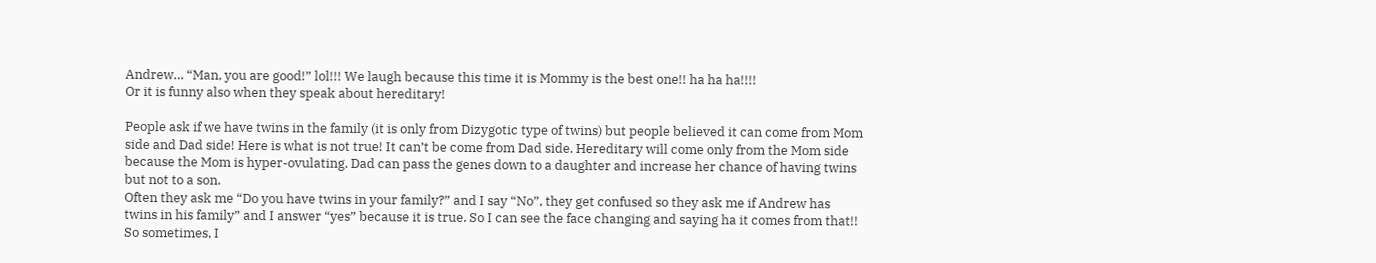Andrew… “Man, you are good!” lol!!! We laugh because this time it is Mommy is the best one!! ha ha ha!!!!
Or it is funny also when they speak about hereditary!

People ask if we have twins in the family (it is only from Dizygotic type of twins) but people believed it can come from Mom side and Dad side! Here is what is not true! It can’t be come from Dad side. Hereditary will come only from the Mom side because the Mom is hyper-ovulating. Dad can pass the genes down to a daughter and increase her chance of having twins but not to a son.
Often they ask me “Do you have twins in your family?” and I say “No”, they get confused so they ask me if Andrew has twins in his family” and I answer “yes” because it is true. So I can see the face changing and saying ha it comes from that!!
So sometimes, I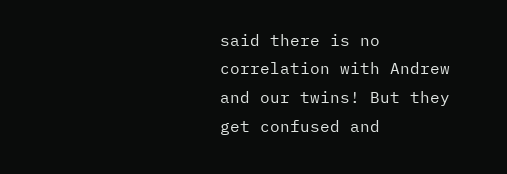said there is no correlation with Andrew and our twins! But they get confused and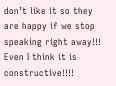don’t like it so they are happy if we stop speaking right away!!! Even I think it is constructive!!!!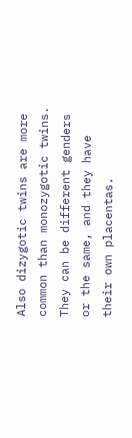Also dizygotic twins are more common than monozygotic twins. They can be different genders or the same, and they have their own placentas.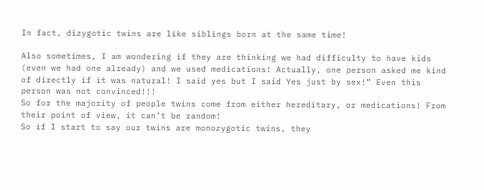In fact, dizygotic twins are like siblings born at the same time!

Also sometimes, I am wondering if they are thinking we had difficulty to have kids (even we had one already) and we used medications! Actually, one person asked me kind of directly if it was natural! I said yes but I said Yes just by sex!” Even this person was not convinced!!!
So for the majority of people twins come from either hereditary, or medications! From their point of view, it can’t be random!
So if I start to say our twins are monozygotic twins, they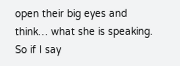open their big eyes and think… what she is speaking. So if I say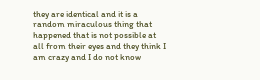they are identical and it is a random miraculous thing that happened that is not possible at all from their eyes and they think I am crazy and I do not know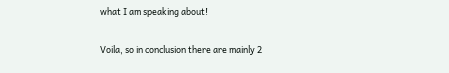what I am speaking about!


Voila, so in conclusion there are mainly 2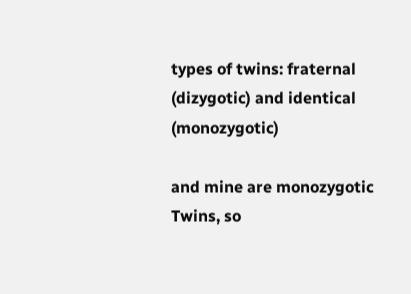types of twins: fraternal (dizygotic) and identical (monozygotic)

and mine are monozygotic Twins, so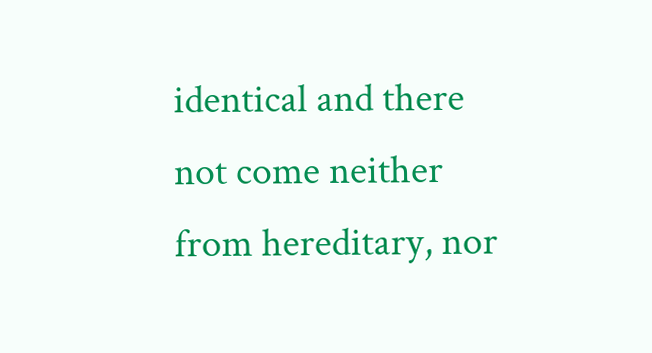identical and there not come neither from hereditary, nor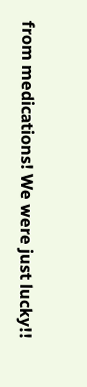from medications! We were just lucky!!